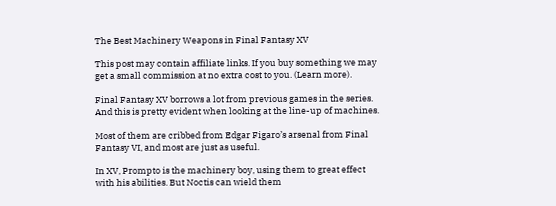The Best Machinery Weapons in Final Fantasy XV

This post may contain affiliate links. If you buy something we may get a small commission at no extra cost to you. (Learn more).

Final Fantasy XV borrows a lot from previous games in the series. And this is pretty evident when looking at the line-up of machines.

Most of them are cribbed from Edgar Figaro’s arsenal from Final Fantasy VI, and most are just as useful.

In XV, Prompto is the machinery boy, using them to great effect with his abilities. But Noctis can wield them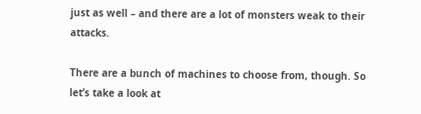just as well – and there are a lot of monsters weak to their attacks.

There are a bunch of machines to choose from, though. So let’s take a look at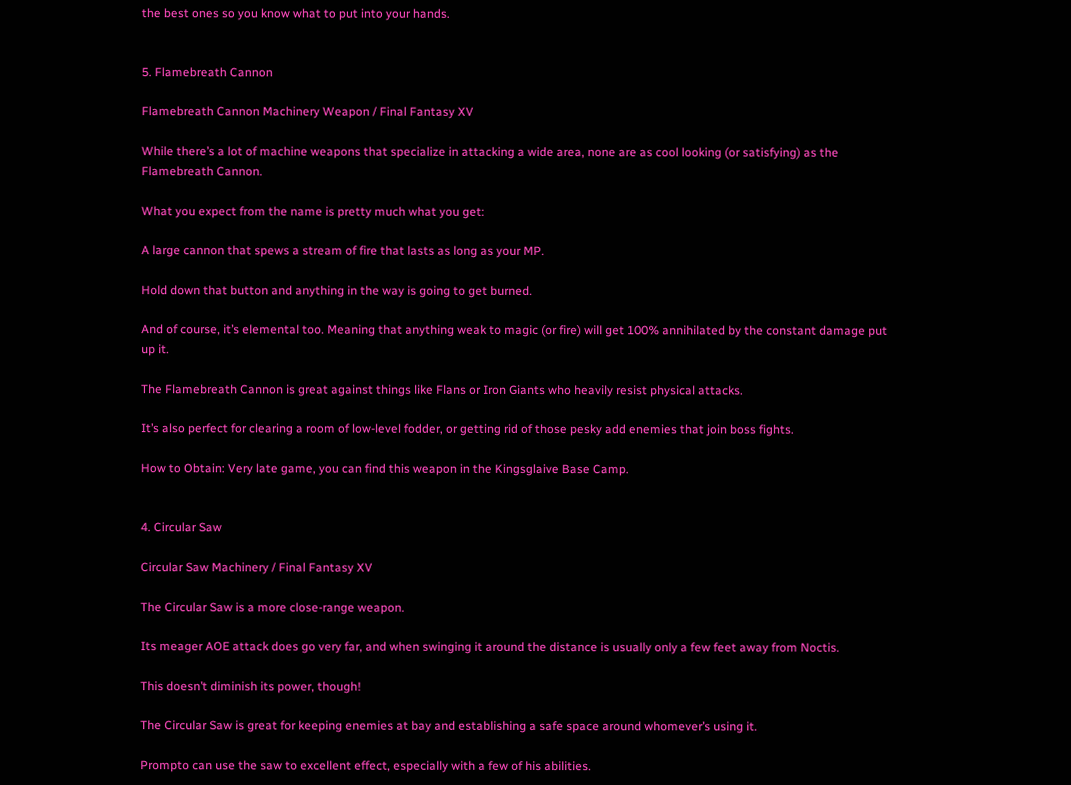the best ones so you know what to put into your hands.


5. Flamebreath Cannon

Flamebreath Cannon Machinery Weapon / Final Fantasy XV

While there’s a lot of machine weapons that specialize in attacking a wide area, none are as cool looking (or satisfying) as the Flamebreath Cannon.

What you expect from the name is pretty much what you get:

A large cannon that spews a stream of fire that lasts as long as your MP.

Hold down that button and anything in the way is going to get burned.

And of course, it’s elemental too. Meaning that anything weak to magic (or fire) will get 100% annihilated by the constant damage put up it.

The Flamebreath Cannon is great against things like Flans or Iron Giants who heavily resist physical attacks.

It’s also perfect for clearing a room of low-level fodder, or getting rid of those pesky add enemies that join boss fights.

How to Obtain: Very late game, you can find this weapon in the Kingsglaive Base Camp.


4. Circular Saw

Circular Saw Machinery / Final Fantasy XV

The Circular Saw is a more close-range weapon.

Its meager AOE attack does go very far, and when swinging it around the distance is usually only a few feet away from Noctis.

This doesn’t diminish its power, though!

The Circular Saw is great for keeping enemies at bay and establishing a safe space around whomever’s using it.

Prompto can use the saw to excellent effect, especially with a few of his abilities.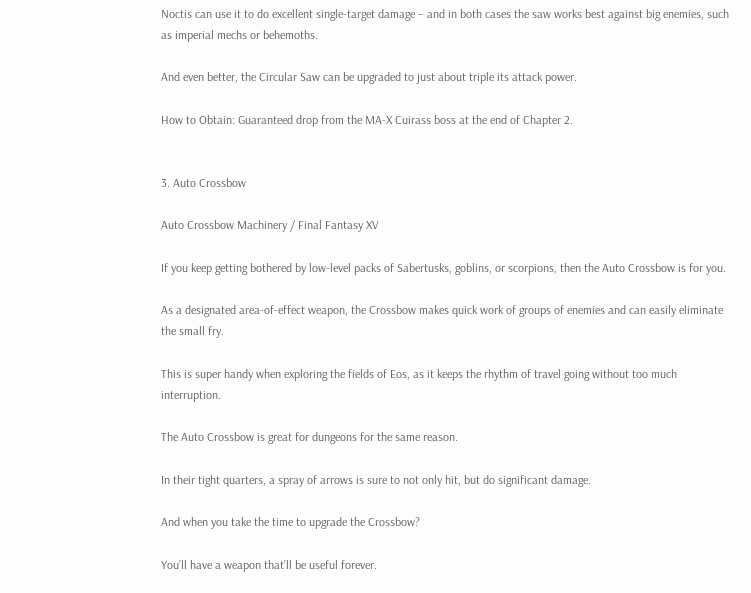Noctis can use it to do excellent single-target damage – and in both cases the saw works best against big enemies, such as imperial mechs or behemoths.

And even better, the Circular Saw can be upgraded to just about triple its attack power.

How to Obtain: Guaranteed drop from the MA-X Cuirass boss at the end of Chapter 2.


3. Auto Crossbow

Auto Crossbow Machinery / Final Fantasy XV

If you keep getting bothered by low-level packs of Sabertusks, goblins, or scorpions, then the Auto Crossbow is for you.

As a designated area-of-effect weapon, the Crossbow makes quick work of groups of enemies and can easily eliminate the small fry.

This is super handy when exploring the fields of Eos, as it keeps the rhythm of travel going without too much interruption.

The Auto Crossbow is great for dungeons for the same reason.

In their tight quarters, a spray of arrows is sure to not only hit, but do significant damage.

And when you take the time to upgrade the Crossbow?

You’ll have a weapon that’ll be useful forever.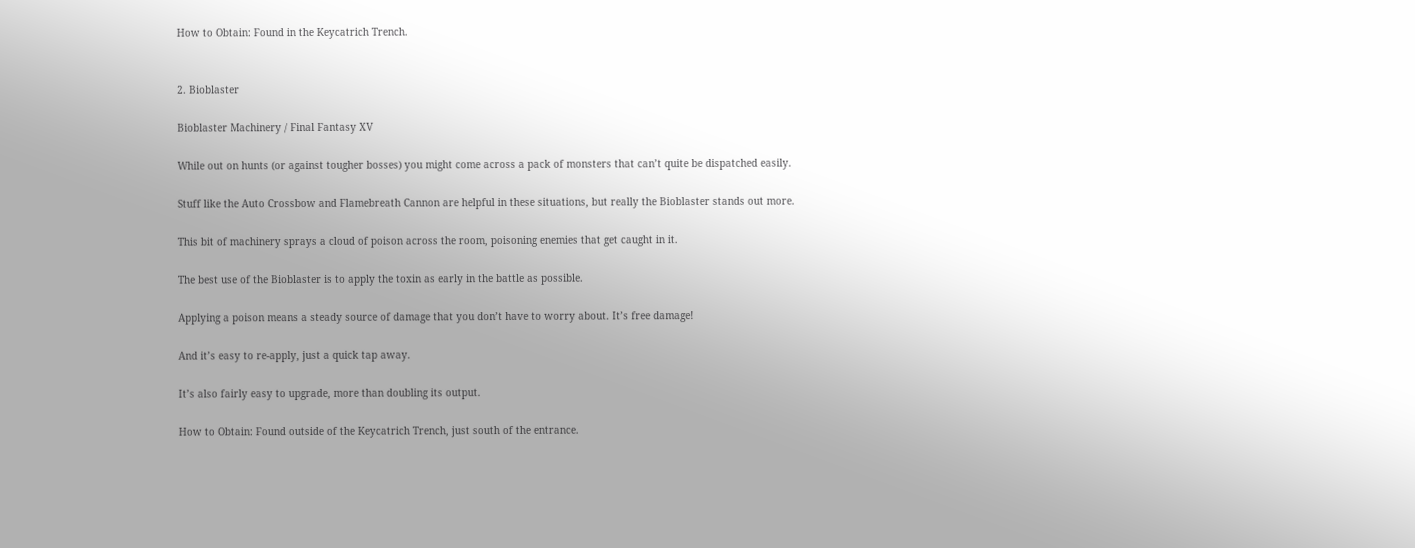How to Obtain: Found in the Keycatrich Trench.


2. Bioblaster

Bioblaster Machinery / Final Fantasy XV

While out on hunts (or against tougher bosses) you might come across a pack of monsters that can’t quite be dispatched easily.

Stuff like the Auto Crossbow and Flamebreath Cannon are helpful in these situations, but really the Bioblaster stands out more.

This bit of machinery sprays a cloud of poison across the room, poisoning enemies that get caught in it.

The best use of the Bioblaster is to apply the toxin as early in the battle as possible.

Applying a poison means a steady source of damage that you don’t have to worry about. It’s free damage!

And it’s easy to re-apply, just a quick tap away.

It’s also fairly easy to upgrade, more than doubling its output.

How to Obtain: Found outside of the Keycatrich Trench, just south of the entrance.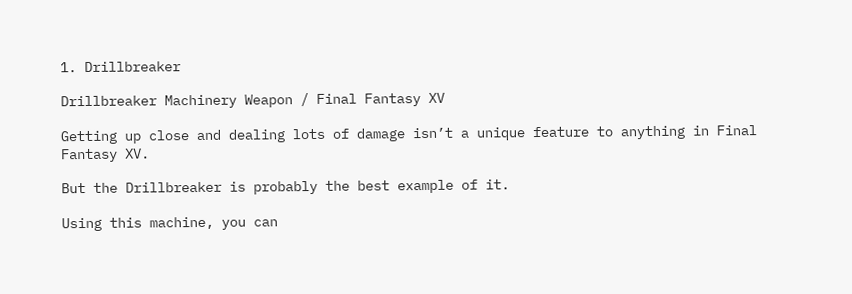1. Drillbreaker

Drillbreaker Machinery Weapon / Final Fantasy XV

Getting up close and dealing lots of damage isn’t a unique feature to anything in Final Fantasy XV.

But the Drillbreaker is probably the best example of it.

Using this machine, you can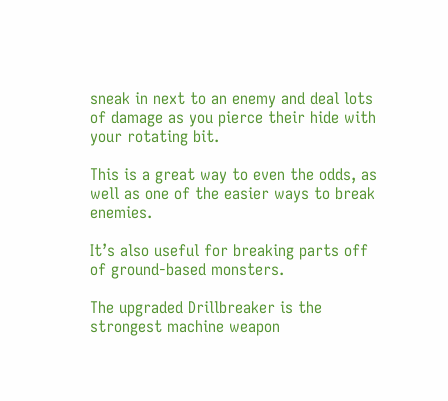sneak in next to an enemy and deal lots of damage as you pierce their hide with your rotating bit.

This is a great way to even the odds, as well as one of the easier ways to break enemies.

It’s also useful for breaking parts off of ground-based monsters.

The upgraded Drillbreaker is the strongest machine weapon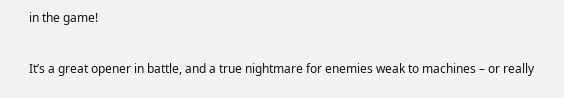in the game!

It’s a great opener in battle, and a true nightmare for enemies weak to machines – or really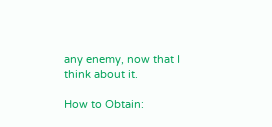any enemy, now that I think about it.

How to Obtain: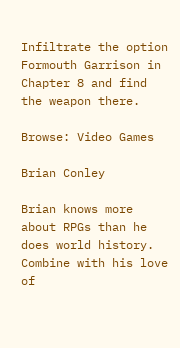Infiltrate the option Formouth Garrison in Chapter 8 and find the weapon there.

Browse: Video Games

Brian Conley

Brian knows more about RPGs than he does world history. Combine with his love of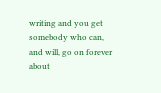writing and you get somebody who can, and will, go on forever about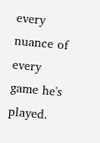every nuance of every game he's played.